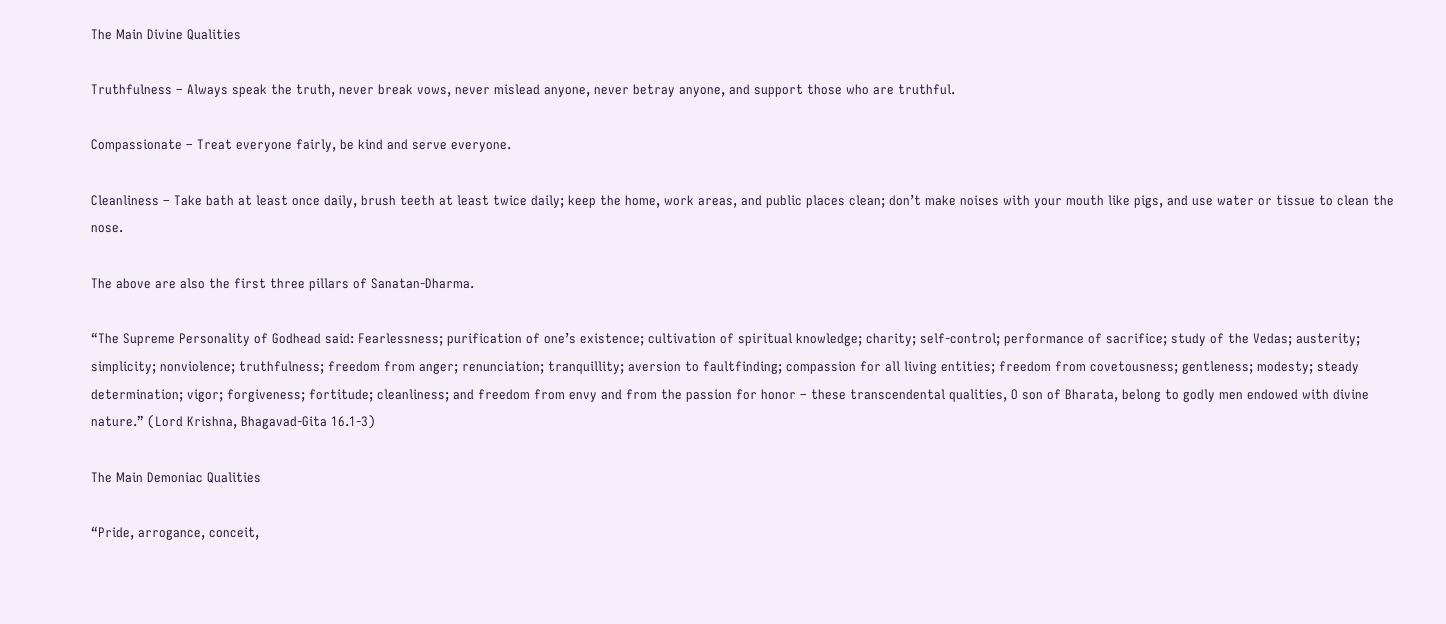The Main Divine Qualities

Truthfulness – Always speak the truth, never break vows, never mislead anyone, never betray anyone, and support those who are truthful.

Compassionate – Treat everyone fairly, be kind and serve everyone.

Cleanliness – Take bath at least once daily, brush teeth at least twice daily; keep the home, work areas, and public places clean; don’t make noises with your mouth like pigs, and use water or tissue to clean the nose.

The above are also the first three pillars of Sanatan-Dharma.

“The Supreme Personality of Godhead said: Fearlessness; purification of one’s existence; cultivation of spiritual knowledge; charity; self-control; performance of sacrifice; study of the Vedas; austerity; simplicity; nonviolence; truthfulness; freedom from anger; renunciation; tranquillity; aversion to faultfinding; compassion for all living entities; freedom from covetousness; gentleness; modesty; steady determination; vigor; forgiveness; fortitude; cleanliness; and freedom from envy and from the passion for honor – these transcendental qualities, O son of Bharata, belong to godly men endowed with divine nature.” (Lord Krishna, Bhagavad-Gita 16.1-3)

The Main Demoniac Qualities

“Pride, arrogance, conceit,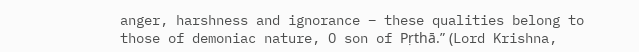anger, harshness and ignorance – these qualities belong to those of demoniac nature, O son of Pṛthā.” (Lord Krishna,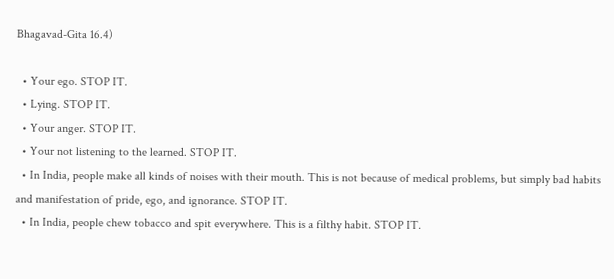Bhagavad-Gita 16.4)

  • Your ego. STOP IT.
  • Lying. STOP IT.
  • Your anger. STOP IT.
  • Your not listening to the learned. STOP IT.
  • In India, people make all kinds of noises with their mouth. This is not because of medical problems, but simply bad habits and manifestation of pride, ego, and ignorance. STOP IT.
  • In India, people chew tobacco and spit everywhere. This is a filthy habit. STOP IT.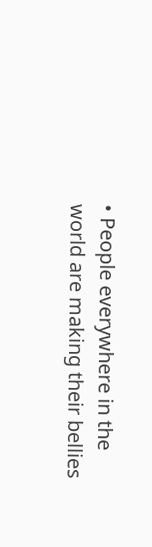• People everywhere in the world are making their bellies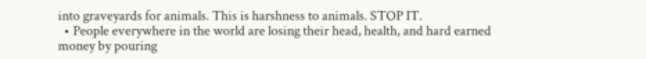into graveyards for animals. This is harshness to animals. STOP IT.
  • People everywhere in the world are losing their head, health, and hard earned money by pouring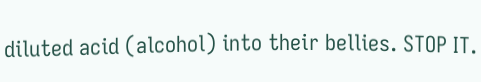diluted acid (alcohol) into their bellies. STOP IT.